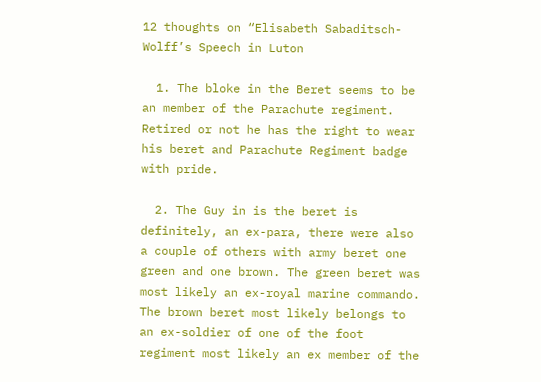12 thoughts on “Elisabeth Sabaditsch-Wolff’s Speech in Luton

  1. The bloke in the Beret seems to be an member of the Parachute regiment. Retired or not he has the right to wear his beret and Parachute Regiment badge with pride.

  2. The Guy in is the beret is definitely, an ex-para, there were also a couple of others with army beret one green and one brown. The green beret was most likely an ex-royal marine commando. The brown beret most likely belongs to an ex-soldier of one of the foot regiment most likely an ex member of the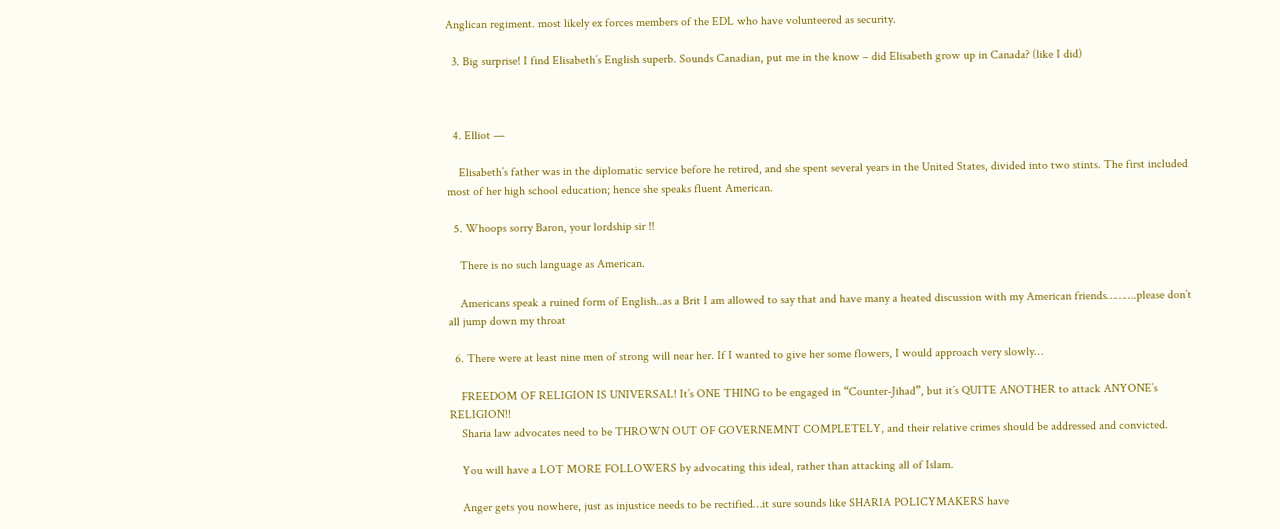Anglican regiment. most likely ex forces members of the EDL who have volunteered as security.

  3. Big surprise! I find Elisabeth’s English superb. Sounds Canadian, put me in the know – did Elisabeth grow up in Canada? (like I did)



  4. Elliot —

    Elisabeth’s father was in the diplomatic service before he retired, and she spent several years in the United States, divided into two stints. The first included most of her high school education; hence she speaks fluent American.

  5. Whoops sorry Baron, your lordship sir !!

    There is no such language as American.

    Americans speak a ruined form of English..as a Brit I am allowed to say that and have many a heated discussion with my American friends……….please don’t all jump down my throat

  6. There were at least nine men of strong will near her. If I wanted to give her some flowers, I would approach very slowly…

    FREEDOM OF RELIGION IS UNIVERSAL! It’s ONE THING to be engaged in “Counter-Jihad”, but it’s QUITE ANOTHER to attack ANYONE’s RELIGION!!
    Sharia law advocates need to be THROWN OUT OF GOVERNEMNT COMPLETELY, and their relative crimes should be addressed and convicted.

    You will have a LOT MORE FOLLOWERS by advocating this ideal, rather than attacking all of Islam.

    Anger gets you nowhere, just as injustice needs to be rectified…it sure sounds like SHARIA POLICYMAKERS have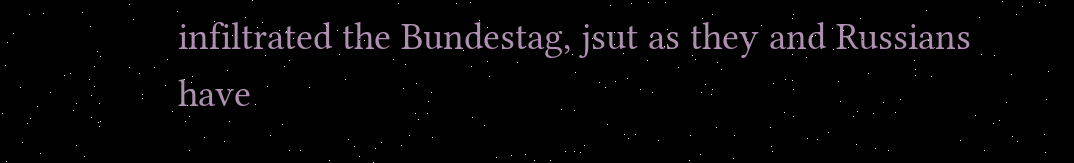infiltrated the Bundestag, jsut as they and Russians have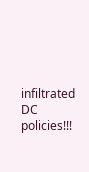infiltrated DC policies!!!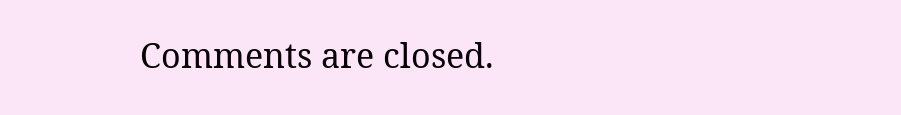Comments are closed.